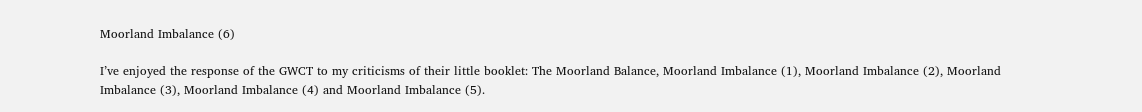Moorland Imbalance (6)

I’ve enjoyed the response of the GWCT to my criticisms of their little booklet: The Moorland Balance, Moorland Imbalance (1), Moorland Imbalance (2), Moorland Imbalance (3), Moorland Imbalance (4) and Moorland Imbalance (5).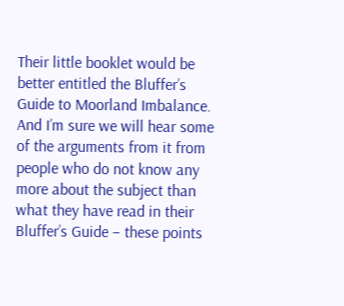Their little booklet would be better entitled the Bluffer’s Guide to Moorland Imbalance.  And I’m sure we will hear some of the arguments from it from people who do not know any more about the subject than what they have read in their Bluffer’s Guide – these points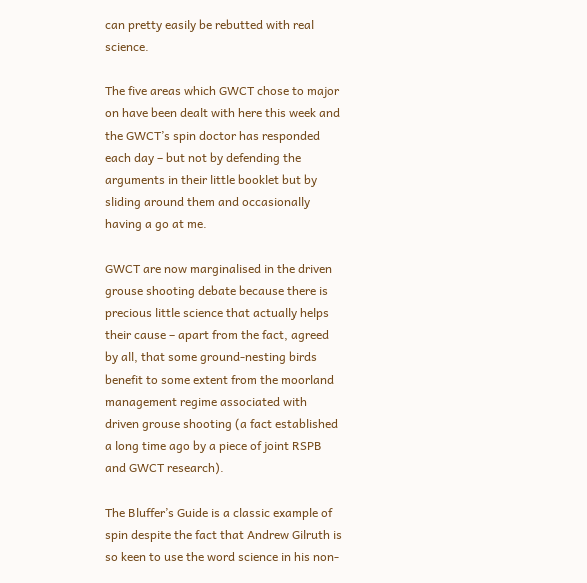can pretty easily be rebutted with real science.

The five areas which GWCT chose to major on have been dealt with here this week and the GWCT’s spin doctor has responded each day – but not by defending the arguments in their little booklet but by sliding around them and occasionally having a go at me.

GWCT are now marginalised in the driven grouse shooting debate because there is precious little science that actually helps their cause – apart from the fact, agreed by all, that some ground-nesting birds benefit to some extent from the moorland management regime associated with driven grouse shooting (a fact established a long time ago by a piece of joint RSPB and GWCT research).

The Bluffer’s Guide is a classic example of spin despite the fact that Andrew Gilruth is so keen to use the word science in his non-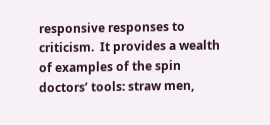responsive responses to criticism.  It provides a wealth of examples of the spin doctors’ tools: straw men,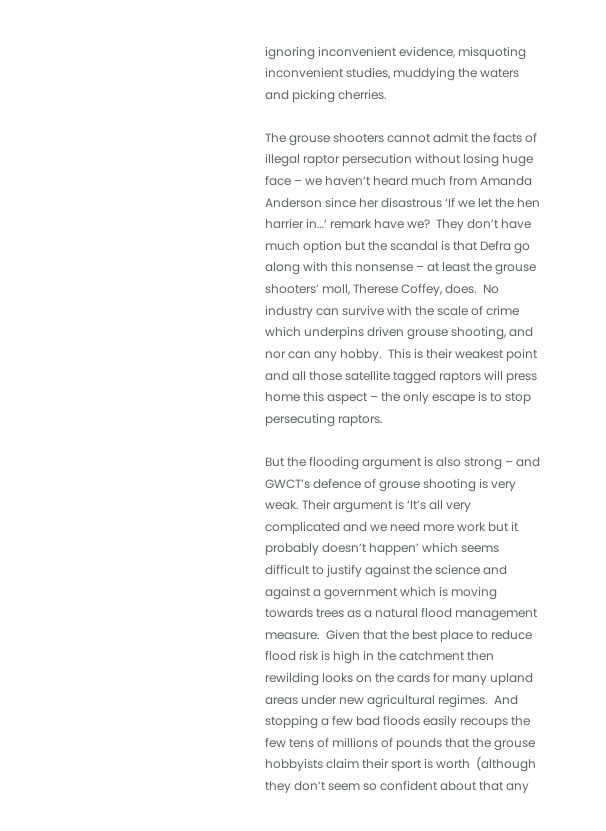ignoring inconvenient evidence, misquoting inconvenient studies, muddying the waters and picking cherries.

The grouse shooters cannot admit the facts of illegal raptor persecution without losing huge face – we haven’t heard much from Amanda Anderson since her disastrous ‘If we let the hen harrier in…‘ remark have we?  They don’t have much option but the scandal is that Defra go along with this nonsense – at least the grouse shooters’ moll, Therese Coffey, does.  No industry can survive with the scale of crime which underpins driven grouse shooting, and nor can any hobby.  This is their weakest point and all those satellite tagged raptors will press home this aspect – the only escape is to stop persecuting raptors.

But the flooding argument is also strong – and GWCT’s defence of grouse shooting is very weak. Their argument is ‘It’s all very complicated and we need more work but it probably doesn’t happen’ which seems difficult to justify against the science and against a government which is moving towards trees as a natural flood management measure.  Given that the best place to reduce flood risk is high in the catchment then rewilding looks on the cards for many upland areas under new agricultural regimes.  And stopping a few bad floods easily recoups the few tens of millions of pounds that the grouse hobbyists claim their sport is worth  (although they don’t seem so confident about that any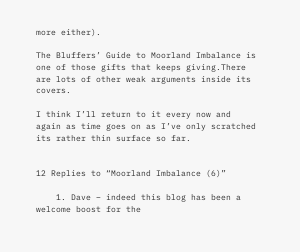more either).

The Bluffers’ Guide to Moorland Imbalance is one of those gifts that keeps giving.There are lots of other weak arguments inside its covers.

I think I’ll return to it every now and again as time goes on as I’ve only scratched its rather thin surface so far.


12 Replies to “Moorland Imbalance (6)”

    1. Dave – indeed this blog has been a welcome boost for the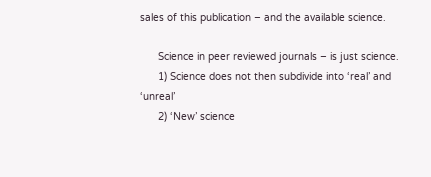sales of this publication – and the available science.

      Science in peer reviewed journals – is just science.
      1) Science does not then subdivide into ‘real’ and ‘unreal’
      2) ‘New’ science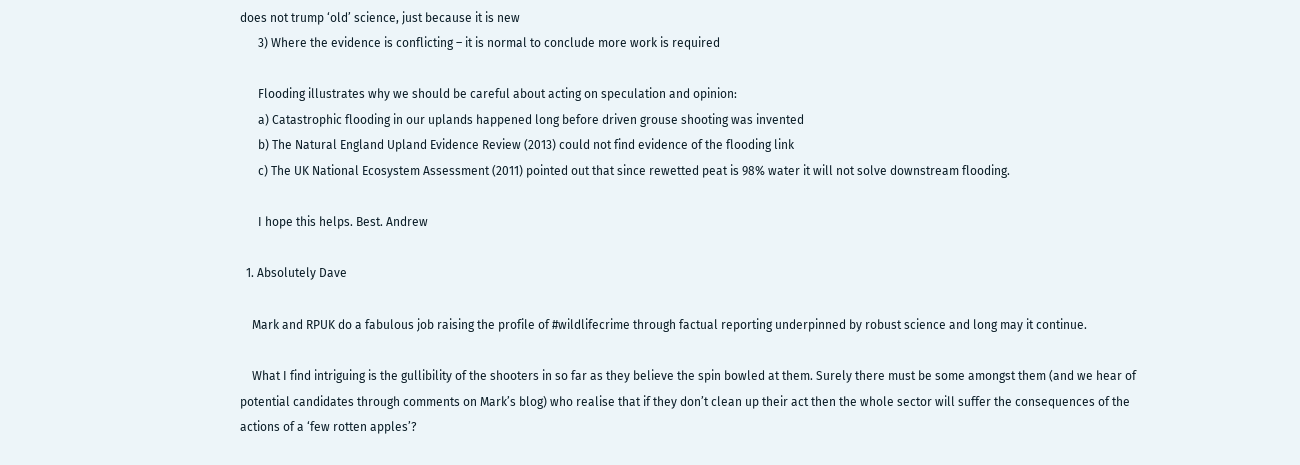does not trump ‘old’ science, just because it is new
      3) Where the evidence is conflicting – it is normal to conclude more work is required

      Flooding illustrates why we should be careful about acting on speculation and opinion:
      a) Catastrophic flooding in our uplands happened long before driven grouse shooting was invented
      b) The Natural England Upland Evidence Review (2013) could not find evidence of the flooding link
      c) The UK National Ecosystem Assessment (2011) pointed out that since rewetted peat is 98% water it will not solve downstream flooding.

      I hope this helps. Best. Andrew

  1. Absolutely Dave

    Mark and RPUK do a fabulous job raising the profile of #wildlifecrime through factual reporting underpinned by robust science and long may it continue.

    What I find intriguing is the gullibility of the shooters in so far as they believe the spin bowled at them. Surely there must be some amongst them (and we hear of potential candidates through comments on Mark’s blog) who realise that if they don’t clean up their act then the whole sector will suffer the consequences of the actions of a ‘few rotten apples’?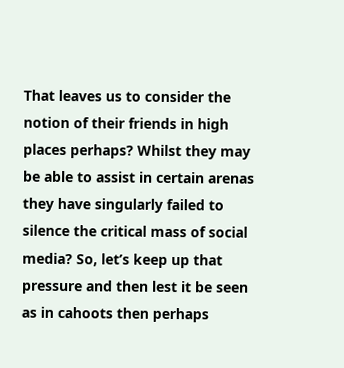That leaves us to consider the notion of their friends in high places perhaps? Whilst they may be able to assist in certain arenas they have singularly failed to silence the critical mass of social media? So, let’s keep up that pressure and then lest it be seen as in cahoots then perhaps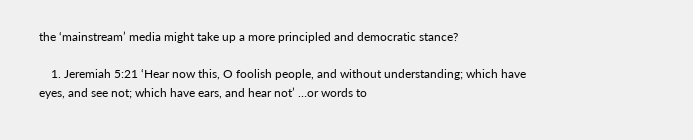the ‘mainstream’ media might take up a more principled and democratic stance?

    1. Jeremiah 5:21 ‘Hear now this, O foolish people, and without understanding; which have eyes, and see not; which have ears, and hear not’ …or words to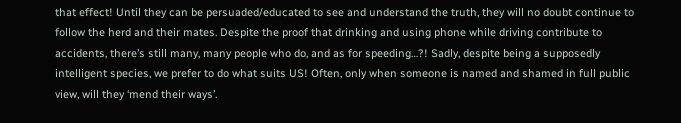that effect! Until they can be persuaded/educated to see and understand the truth, they will no doubt continue to follow the herd and their mates. Despite the proof that drinking and using phone while driving contribute to accidents, there’s still many, many people who do, and as for speeding…?! Sadly, despite being a supposedly intelligent species, we prefer to do what suits US! Often, only when someone is named and shamed in full public view, will they ‘mend their ways’.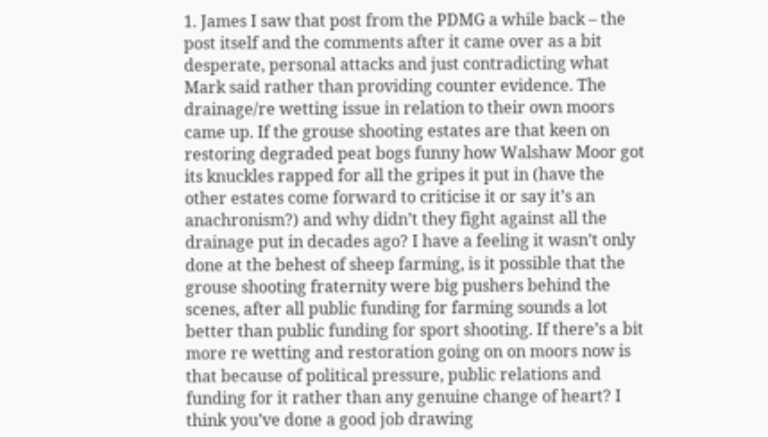1. James I saw that post from the PDMG a while back – the post itself and the comments after it came over as a bit desperate, personal attacks and just contradicting what Mark said rather than providing counter evidence. The drainage/re wetting issue in relation to their own moors came up. If the grouse shooting estates are that keen on restoring degraded peat bogs funny how Walshaw Moor got its knuckles rapped for all the gripes it put in (have the other estates come forward to criticise it or say it’s an anachronism?) and why didn’t they fight against all the drainage put in decades ago? I have a feeling it wasn’t only done at the behest of sheep farming, is it possible that the grouse shooting fraternity were big pushers behind the scenes, after all public funding for farming sounds a lot better than public funding for sport shooting. If there’s a bit more re wetting and restoration going on on moors now is that because of political pressure, public relations and funding for it rather than any genuine change of heart? I think you’ve done a good job drawing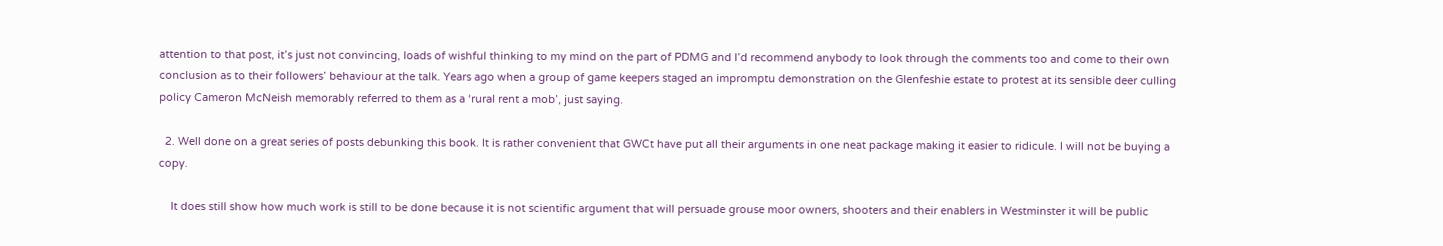attention to that post, it’s just not convincing, loads of wishful thinking to my mind on the part of PDMG and I’d recommend anybody to look through the comments too and come to their own conclusion as to their followers’ behaviour at the talk. Years ago when a group of game keepers staged an impromptu demonstration on the Glenfeshie estate to protest at its sensible deer culling policy Cameron McNeish memorably referred to them as a ‘rural rent a mob’, just saying.

  2. Well done on a great series of posts debunking this book. It is rather convenient that GWCt have put all their arguments in one neat package making it easier to ridicule. I will not be buying a copy.

    It does still show how much work is still to be done because it is not scientific argument that will persuade grouse moor owners, shooters and their enablers in Westminster it will be public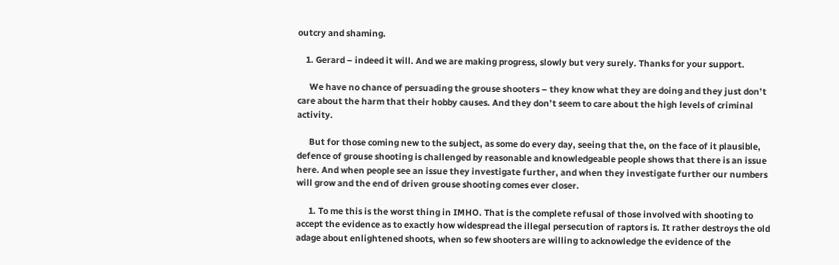outcry and shaming.

    1. Gerard – indeed it will. And we are making progress, slowly but very surely. Thanks for your support.

      We have no chance of persuading the grouse shooters – they know what they are doing and they just don’t care about the harm that their hobby causes. And they don’t seem to care about the high levels of criminal activity.

      But for those coming new to the subject, as some do every day, seeing that the, on the face of it plausible, defence of grouse shooting is challenged by reasonable and knowledgeable people shows that there is an issue here. And when people see an issue they investigate further, and when they investigate further our numbers will grow and the end of driven grouse shooting comes ever closer.

      1. To me this is the worst thing in IMHO. That is the complete refusal of those involved with shooting to accept the evidence as to exactly how widespread the illegal persecution of raptors is. It rather destroys the old adage about enlightened shoots, when so few shooters are willing to acknowledge the evidence of the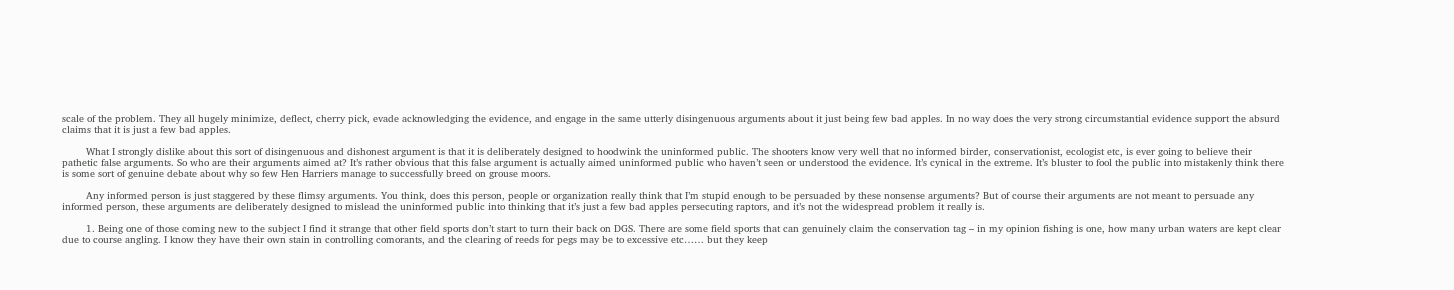scale of the problem. They all hugely minimize, deflect, cherry pick, evade acknowledging the evidence, and engage in the same utterly disingenuous arguments about it just being few bad apples. In no way does the very strong circumstantial evidence support the absurd claims that it is just a few bad apples.

        What I strongly dislike about this sort of disingenuous and dishonest argument is that it is deliberately designed to hoodwink the uninformed public. The shooters know very well that no informed birder, conservationist, ecologist etc, is ever going to believe their pathetic false arguments. So who are their arguments aimed at? It’s rather obvious that this false argument is actually aimed uninformed public who haven’t seen or understood the evidence. It’s cynical in the extreme. It’s bluster to fool the public into mistakenly think there is some sort of genuine debate about why so few Hen Harriers manage to successfully breed on grouse moors.

        Any informed person is just staggered by these flimsy arguments. You think, does this person, people or organization really think that I’m stupid enough to be persuaded by these nonsense arguments? But of course their arguments are not meant to persuade any informed person, these arguments are deliberately designed to mislead the uninformed public into thinking that it’s just a few bad apples persecuting raptors, and it’s not the widespread problem it really is.

        1. Being one of those coming new to the subject I find it strange that other field sports don’t start to turn their back on DGS. There are some field sports that can genuinely claim the conservation tag – in my opinion fishing is one, how many urban waters are kept clear due to course angling. I know they have their own stain in controlling comorants, and the clearing of reeds for pegs may be to excessive etc…… but they keep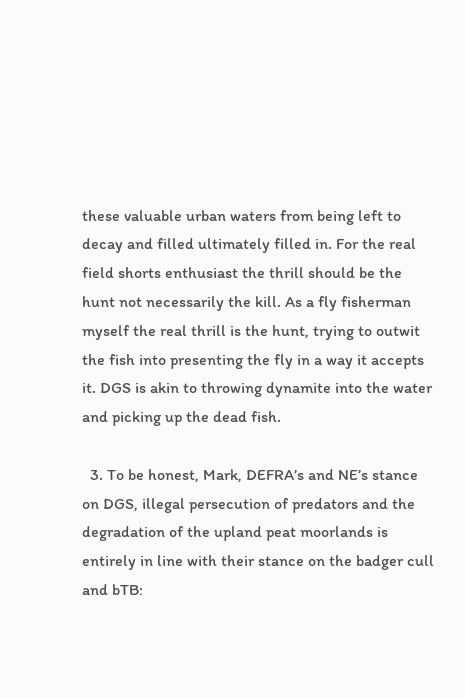these valuable urban waters from being left to decay and filled ultimately filled in. For the real field shorts enthusiast the thrill should be the hunt not necessarily the kill. As a fly fisherman myself the real thrill is the hunt, trying to outwit the fish into presenting the fly in a way it accepts it. DGS is akin to throwing dynamite into the water and picking up the dead fish.

  3. To be honest, Mark, DEFRA’s and NE’s stance on DGS, illegal persecution of predators and the degradation of the upland peat moorlands is entirely in line with their stance on the badger cull and bTB: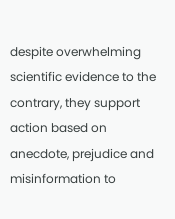despite overwhelming scientific evidence to the contrary, they support action based on anecdote, prejudice and misinformation to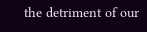the detriment of our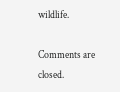wildlife.

Comments are closed.